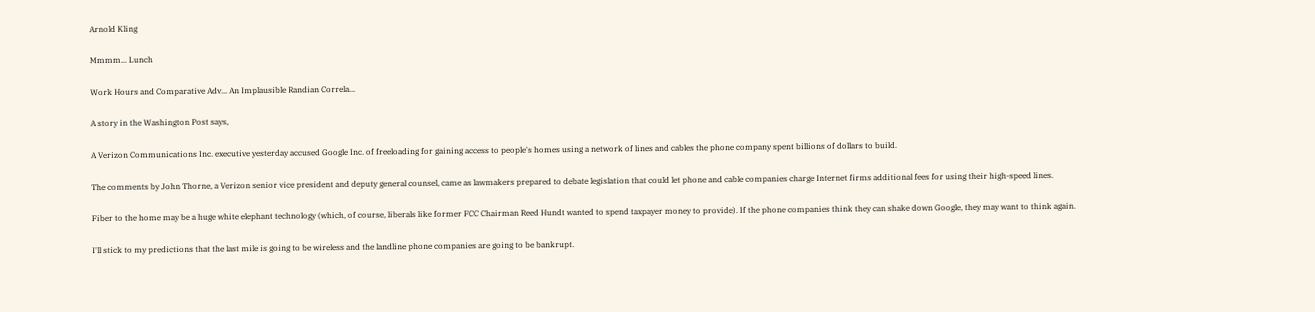Arnold Kling

Mmmm... Lunch

Work Hours and Comparative Adv... An Implausible Randian Correla...

A story in the Washington Post says,

A Verizon Communications Inc. executive yesterday accused Google Inc. of freeloading for gaining access to people's homes using a network of lines and cables the phone company spent billions of dollars to build.

The comments by John Thorne, a Verizon senior vice president and deputy general counsel, came as lawmakers prepared to debate legislation that could let phone and cable companies charge Internet firms additional fees for using their high-speed lines.

Fiber to the home may be a huge white elephant technology (which, of course, liberals like former FCC Chairman Reed Hundt wanted to spend taxpayer money to provide). If the phone companies think they can shake down Google, they may want to think again.

I'll stick to my predictions that the last mile is going to be wireless and the landline phone companies are going to be bankrupt.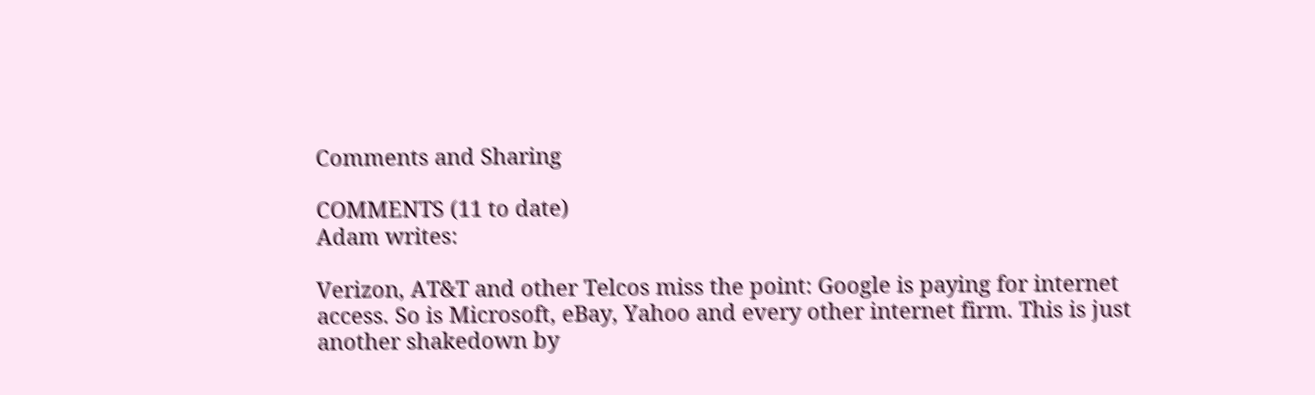Comments and Sharing

COMMENTS (11 to date)
Adam writes:

Verizon, AT&T and other Telcos miss the point: Google is paying for internet access. So is Microsoft, eBay, Yahoo and every other internet firm. This is just another shakedown by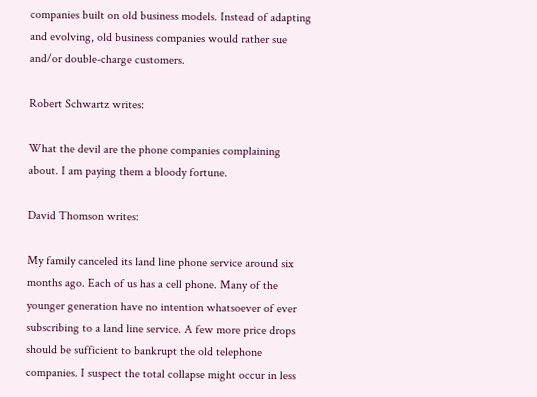companies built on old business models. Instead of adapting and evolving, old business companies would rather sue and/or double-charge customers.

Robert Schwartz writes:

What the devil are the phone companies complaining about. I am paying them a bloody fortune.

David Thomson writes:

My family canceled its land line phone service around six months ago. Each of us has a cell phone. Many of the younger generation have no intention whatsoever of ever subscribing to a land line service. A few more price drops should be sufficient to bankrupt the old telephone companies. I suspect the total collapse might occur in less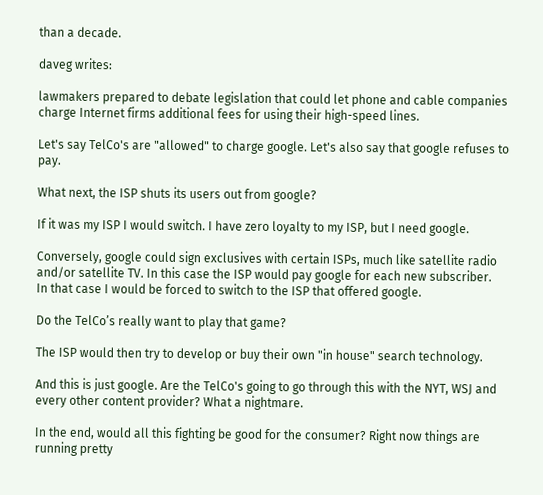than a decade.

daveg writes:

lawmakers prepared to debate legislation that could let phone and cable companies charge Internet firms additional fees for using their high-speed lines.

Let's say TelCo's are "allowed" to charge google. Let's also say that google refuses to pay.

What next, the ISP shuts its users out from google?

If it was my ISP I would switch. I have zero loyalty to my ISP, but I need google.

Conversely, google could sign exclusives with certain ISPs, much like satellite radio and/or satellite TV. In this case the ISP would pay google for each new subscriber.
In that case I would be forced to switch to the ISP that offered google.

Do the TelCo’s really want to play that game?

The ISP would then try to develop or buy their own "in house" search technology.

And this is just google. Are the TelCo's going to go through this with the NYT, WSJ and every other content provider? What a nightmare.

In the end, would all this fighting be good for the consumer? Right now things are running pretty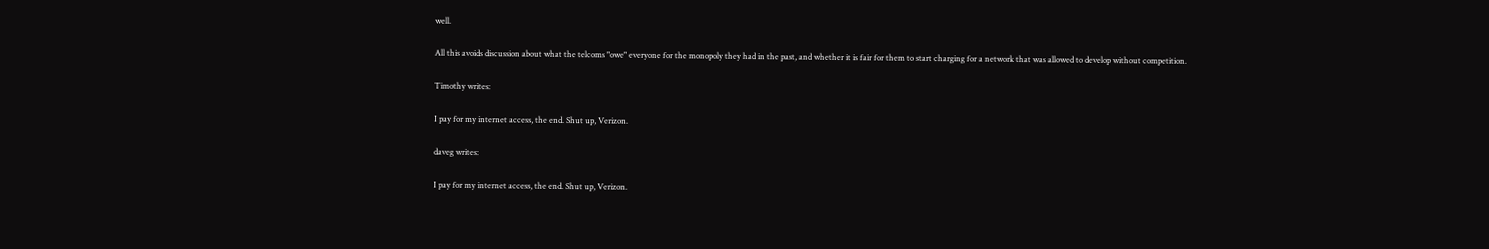well.

All this avoids discussion about what the telcoms "owe" everyone for the monopoly they had in the past, and whether it is fair for them to start charging for a network that was allowed to develop without competition.

Timothy writes:

I pay for my internet access, the end. Shut up, Verizon.

daveg writes:

I pay for my internet access, the end. Shut up, Verizon.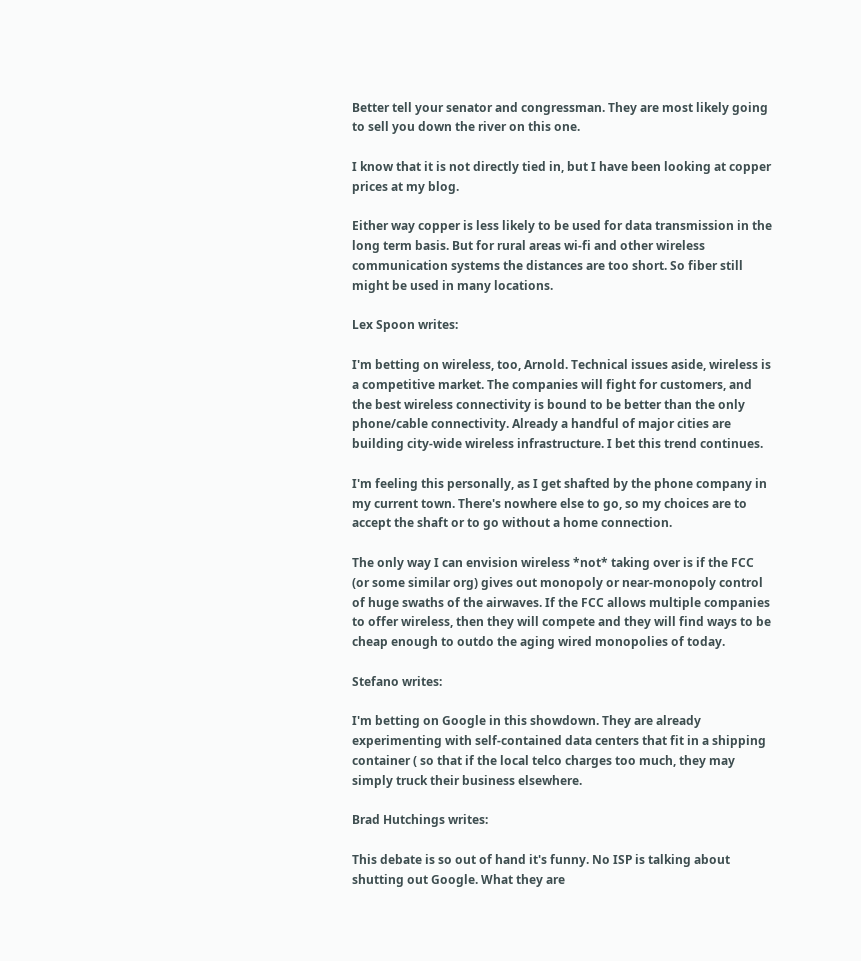Better tell your senator and congressman. They are most likely going to sell you down the river on this one.

I know that it is not directly tied in, but I have been looking at copper prices at my blog.

Either way copper is less likely to be used for data transmission in the long term basis. But for rural areas wi-fi and other wireless communication systems the distances are too short. So fiber still might be used in many locations.

Lex Spoon writes:

I'm betting on wireless, too, Arnold. Technical issues aside, wireless is a competitive market. The companies will fight for customers, and the best wireless connectivity is bound to be better than the only phone/cable connectivity. Already a handful of major cities are building city-wide wireless infrastructure. I bet this trend continues.

I'm feeling this personally, as I get shafted by the phone company in my current town. There's nowhere else to go, so my choices are to accept the shaft or to go without a home connection.

The only way I can envision wireless *not* taking over is if the FCC (or some similar org) gives out monopoly or near-monopoly control of huge swaths of the airwaves. If the FCC allows multiple companies to offer wireless, then they will compete and they will find ways to be cheap enough to outdo the aging wired monopolies of today.

Stefano writes:

I'm betting on Google in this showdown. They are already experimenting with self-contained data centers that fit in a shipping container ( so that if the local telco charges too much, they may simply truck their business elsewhere.

Brad Hutchings writes:

This debate is so out of hand it's funny. No ISP is talking about shutting out Google. What they are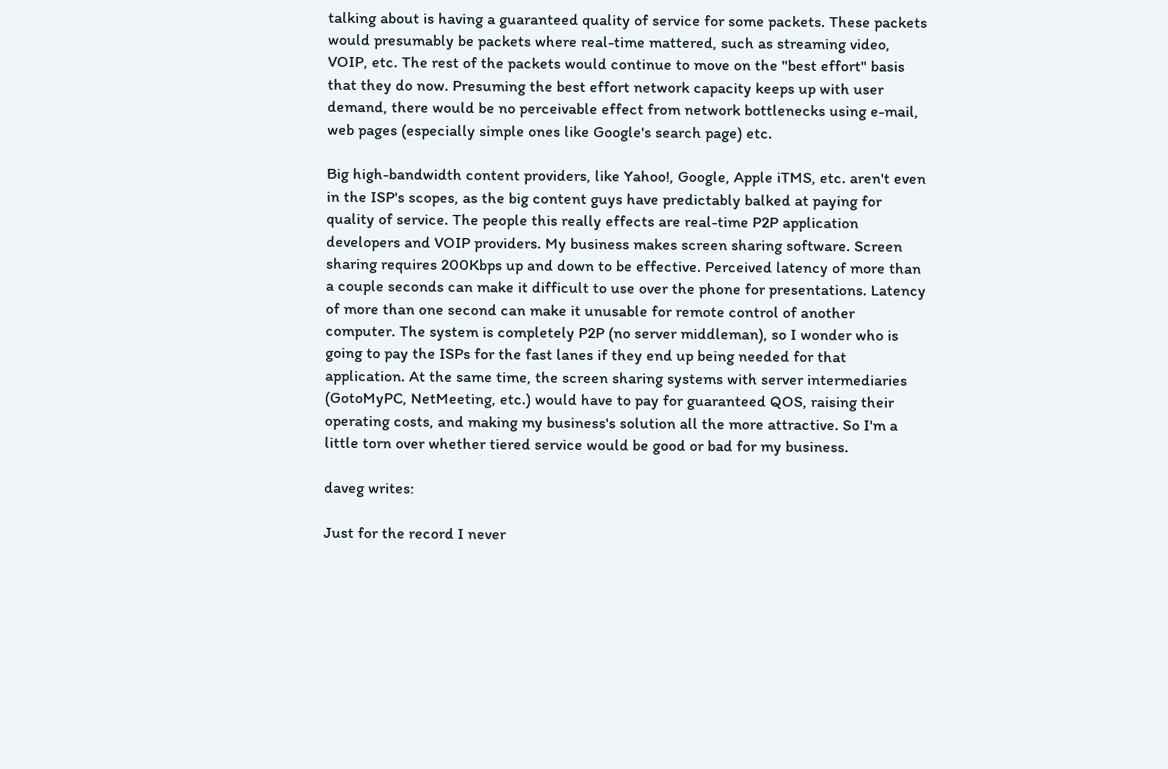talking about is having a guaranteed quality of service for some packets. These packets would presumably be packets where real-time mattered, such as streaming video, VOIP, etc. The rest of the packets would continue to move on the "best effort" basis that they do now. Presuming the best effort network capacity keeps up with user demand, there would be no perceivable effect from network bottlenecks using e-mail, web pages (especially simple ones like Google's search page) etc.

Big high-bandwidth content providers, like Yahoo!, Google, Apple iTMS, etc. aren't even in the ISP's scopes, as the big content guys have predictably balked at paying for quality of service. The people this really effects are real-time P2P application developers and VOIP providers. My business makes screen sharing software. Screen sharing requires 200Kbps up and down to be effective. Perceived latency of more than a couple seconds can make it difficult to use over the phone for presentations. Latency of more than one second can make it unusable for remote control of another computer. The system is completely P2P (no server middleman), so I wonder who is going to pay the ISPs for the fast lanes if they end up being needed for that application. At the same time, the screen sharing systems with server intermediaries (GotoMyPC, NetMeeting, etc.) would have to pay for guaranteed QOS, raising their operating costs, and making my business's solution all the more attractive. So I'm a little torn over whether tiered service would be good or bad for my business.

daveg writes:

Just for the record I never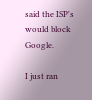said the ISP's would block Google.

I just ran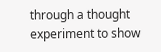through a thought experiment to show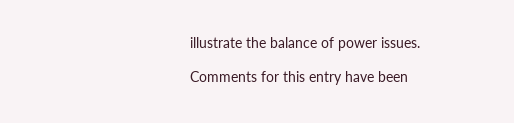illustrate the balance of power issues.

Comments for this entry have been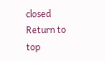closed
Return to top